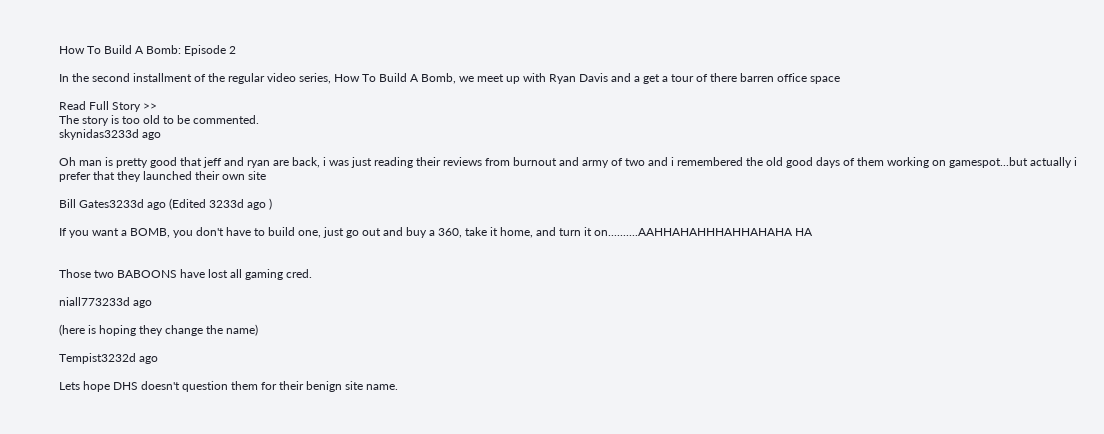How To Build A Bomb: Episode 2

In the second installment of the regular video series, How To Build A Bomb, we meet up with Ryan Davis and a get a tour of there barren office space

Read Full Story >>
The story is too old to be commented.
skynidas3233d ago

Oh man is pretty good that jeff and ryan are back, i was just reading their reviews from burnout and army of two and i remembered the old good days of them working on gamespot...but actually i prefer that they launched their own site

Bill Gates3233d ago (Edited 3233d ago )

If you want a BOMB, you don't have to build one, just go out and buy a 360, take it home, and turn it on..........AAHHAHAHHHAHHAHAHA HA


Those two BABOONS have lost all gaming cred.

niall773233d ago

(here is hoping they change the name)

Tempist3232d ago

Lets hope DHS doesn't question them for their benign site name.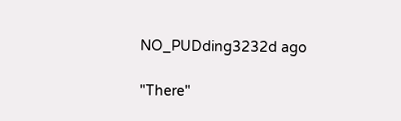NO_PUDding3232d ago

"There"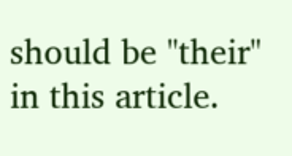should be "their" in this article.